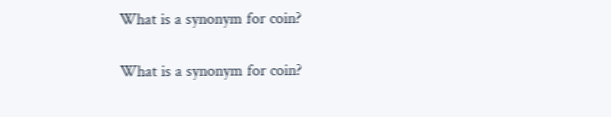What is a synonym for coin?

What is a synonym for coin?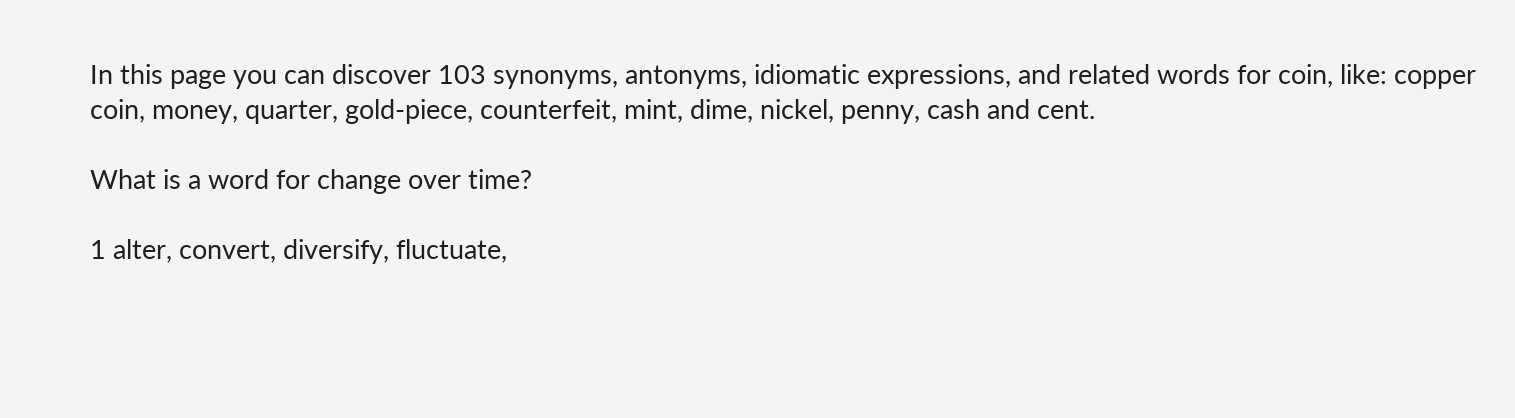In this page you can discover 103 synonyms, antonyms, idiomatic expressions, and related words for coin, like: copper coin, money, quarter, gold-piece, counterfeit, mint, dime, nickel, penny, cash and cent.

What is a word for change over time?

1 alter, convert, diversify, fluctuate,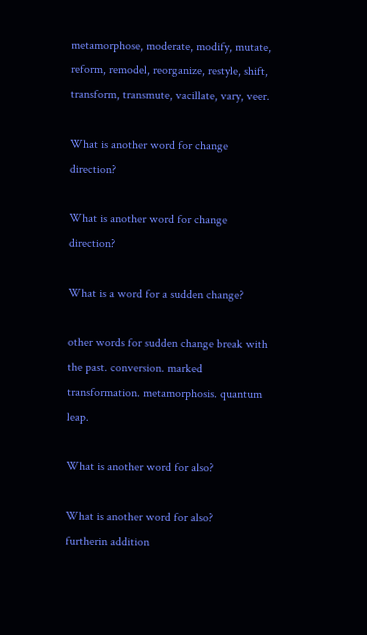metamorphose, moderate, modify, mutate, reform, remodel, reorganize, restyle, shift, transform, transmute, vacillate, vary, veer.

What is another word for change direction?

What is another word for change direction?

What is a word for a sudden change?

other words for sudden change break with the past. conversion. marked transformation. metamorphosis. quantum leap.

What is another word for also?

What is another word for also?
furtherin addition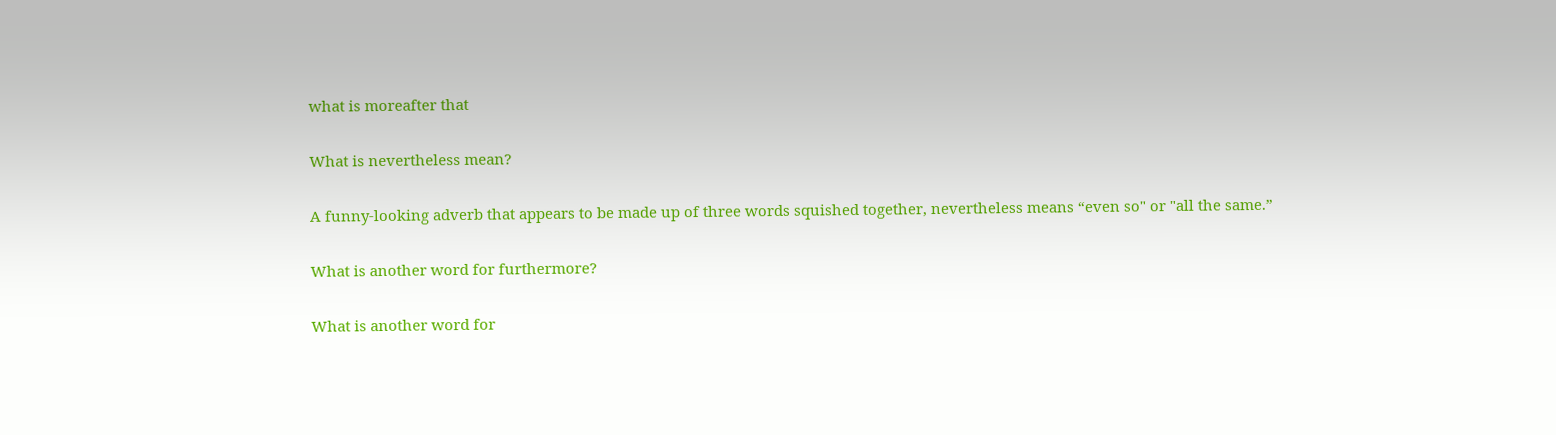what is moreafter that

What is nevertheless mean?

A funny-looking adverb that appears to be made up of three words squished together, nevertheless means “even so" or "all the same.”

What is another word for furthermore?

What is another word for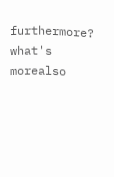furthermore?
what's morealso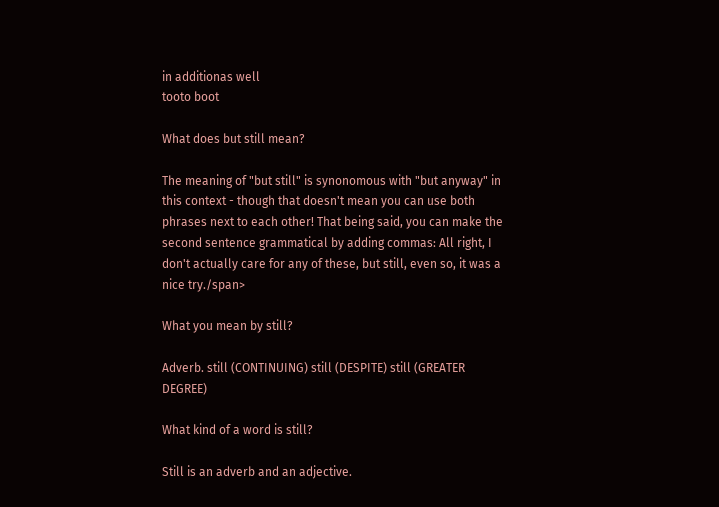in additionas well
tooto boot

What does but still mean?

The meaning of "but still" is synonomous with "but anyway" in this context - though that doesn't mean you can use both phrases next to each other! That being said, you can make the second sentence grammatical by adding commas: All right, I don't actually care for any of these, but still, even so, it was a nice try./span>

What you mean by still?

Adverb. still (CONTINUING) still (DESPITE) still (GREATER DEGREE)

What kind of a word is still?

Still is an adverb and an adjective.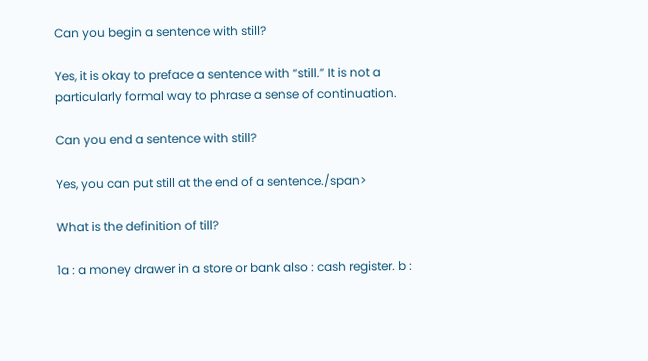Can you begin a sentence with still?

Yes, it is okay to preface a sentence with “still.” It is not a particularly formal way to phrase a sense of continuation.

Can you end a sentence with still?

Yes, you can put still at the end of a sentence./span>

What is the definition of till?

1a : a money drawer in a store or bank also : cash register. b :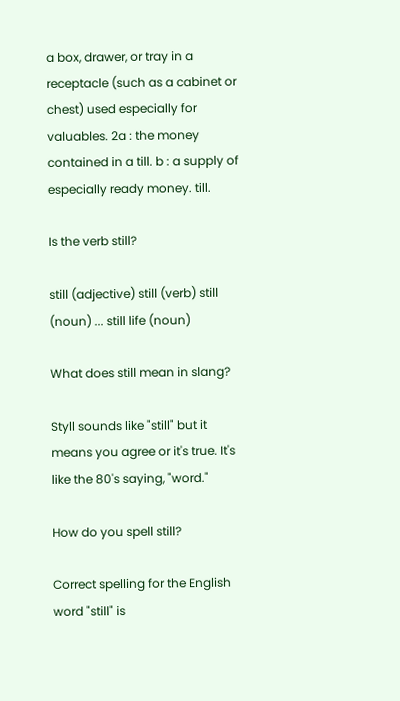a box, drawer, or tray in a receptacle (such as a cabinet or chest) used especially for valuables. 2a : the money contained in a till. b : a supply of especially ready money. till.

Is the verb still?

still (adjective) still (verb) still (noun) ... still life (noun)

What does still mean in slang?

Styll sounds like "still" but it means you agree or it's true. It's like the 80's saying, "word."

How do you spell still?

Correct spelling for the English word "still" is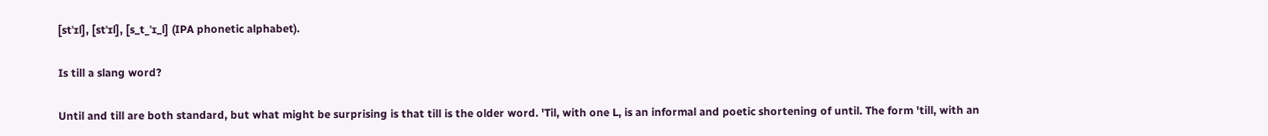[stˈɪl], [stˈɪl], [s_t_ˈɪ_l] (IPA phonetic alphabet).

Is till a slang word?

Until and till are both standard, but what might be surprising is that till is the older word. 'Til, with one L, is an informal and poetic shortening of until. The form 'till, with an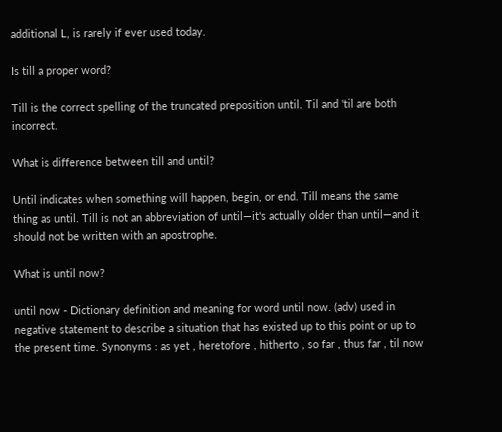additional L, is rarely if ever used today.

Is till a proper word?

Till is the correct spelling of the truncated preposition until. Til and 'til are both incorrect.

What is difference between till and until?

Until indicates when something will happen, begin, or end. Till means the same thing as until. Till is not an abbreviation of until—it's actually older than until—and it should not be written with an apostrophe.

What is until now?

until now - Dictionary definition and meaning for word until now. (adv) used in negative statement to describe a situation that has existed up to this point or up to the present time. Synonyms : as yet , heretofore , hitherto , so far , thus far , til now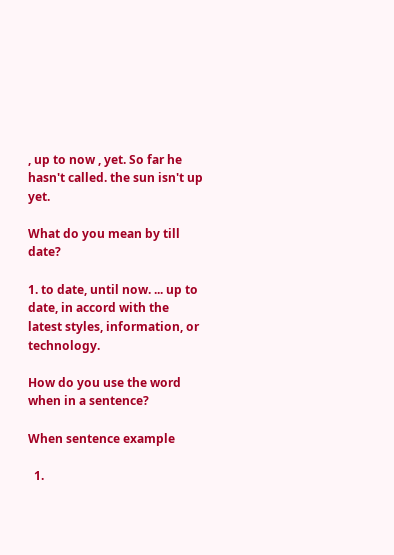, up to now , yet. So far he hasn't called. the sun isn't up yet.

What do you mean by till date?

1. to date, until now. ... up to date, in accord with the latest styles, information, or technology.

How do you use the word when in a sentence?

When sentence example

  1.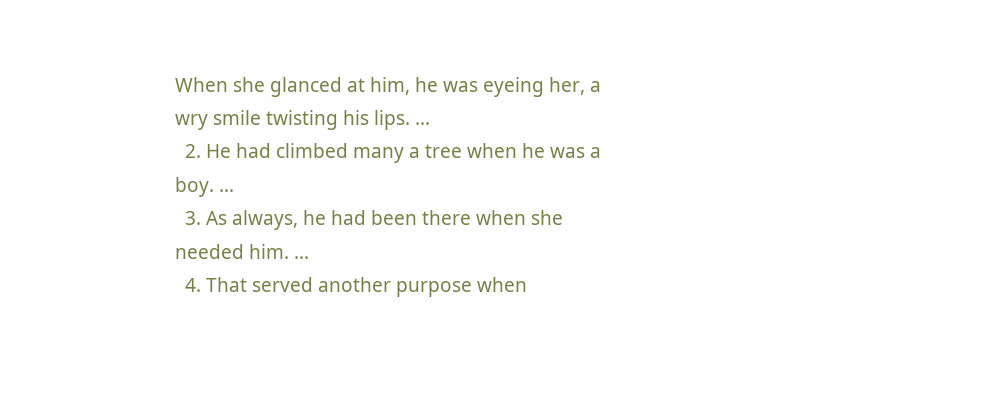When she glanced at him, he was eyeing her, a wry smile twisting his lips. ...
  2. He had climbed many a tree when he was a boy. ...
  3. As always, he had been there when she needed him. ...
  4. That served another purpose when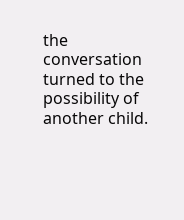the conversation turned to the possibility of another child.